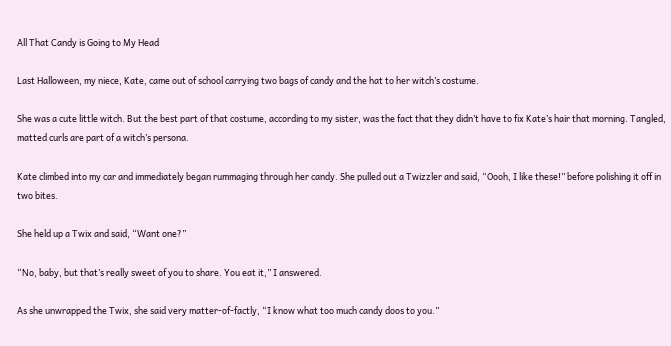All That Candy is Going to My Head

Last Halloween, my niece, Kate, came out of school carrying two bags of candy and the hat to her witch’s costume.

She was a cute little witch. But the best part of that costume, according to my sister, was the fact that they didn’t have to fix Kate’s hair that morning. Tangled, matted curls are part of a witch’s persona.

Kate climbed into my car and immediately began rummaging through her candy. She pulled out a Twizzler and said, “Oooh, I like these!” before polishing it off in two bites.

She held up a Twix and said, “Want one?”

“No, baby, but that’s really sweet of you to share. You eat it,” I answered.

As she unwrapped the Twix, she said very matter-of-factly, “I know what too much candy doos to you.”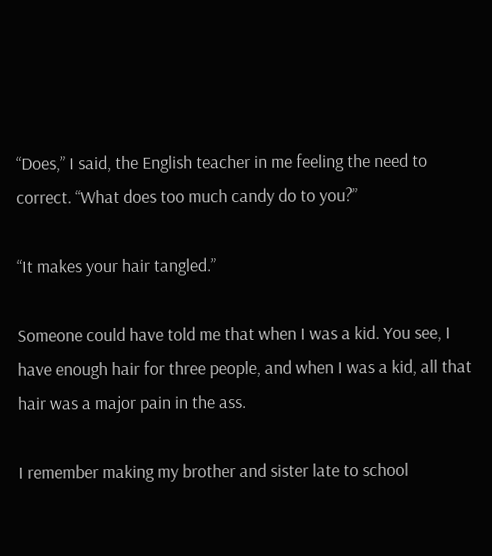“Does,” I said, the English teacher in me feeling the need to correct. “What does too much candy do to you?”

“It makes your hair tangled.”

Someone could have told me that when I was a kid. You see, I have enough hair for three people, and when I was a kid, all that hair was a major pain in the ass.

I remember making my brother and sister late to school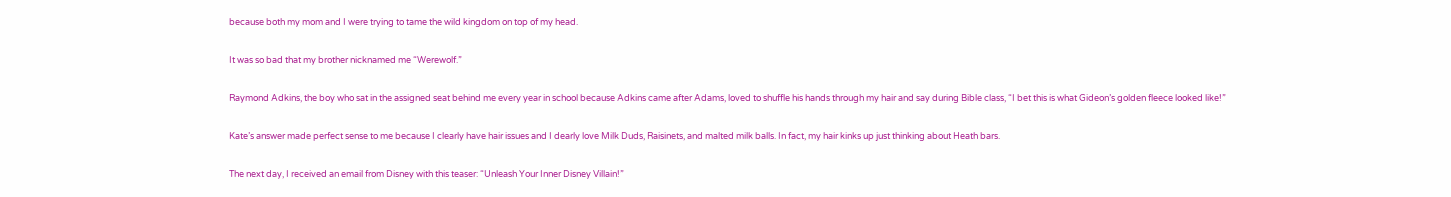because both my mom and I were trying to tame the wild kingdom on top of my head.

It was so bad that my brother nicknamed me “Werewolf.”

Raymond Adkins, the boy who sat in the assigned seat behind me every year in school because Adkins came after Adams, loved to shuffle his hands through my hair and say during Bible class, “I bet this is what Gideon’s golden fleece looked like!”

Kate’s answer made perfect sense to me because I clearly have hair issues and I dearly love Milk Duds, Raisinets, and malted milk balls. In fact, my hair kinks up just thinking about Heath bars.

The next day, I received an email from Disney with this teaser: “Unleash Your Inner Disney Villain!”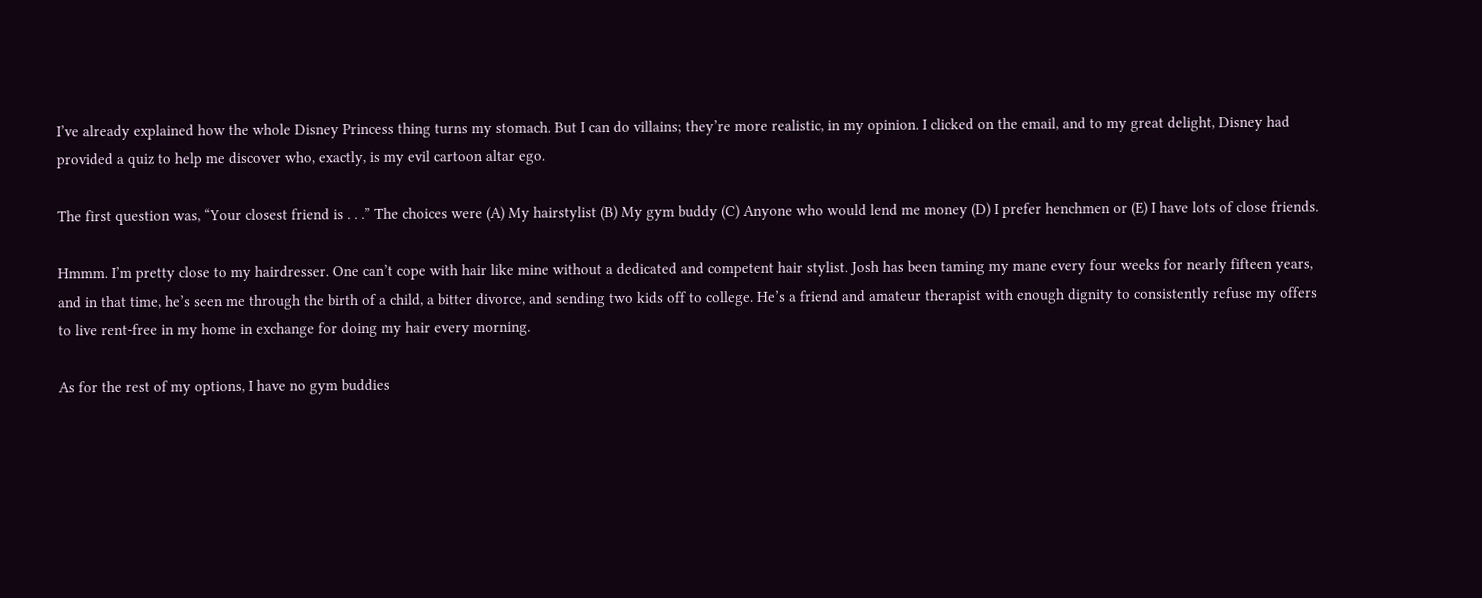I’ve already explained how the whole Disney Princess thing turns my stomach. But I can do villains; they’re more realistic, in my opinion. I clicked on the email, and to my great delight, Disney had provided a quiz to help me discover who, exactly, is my evil cartoon altar ego.

The first question was, “Your closest friend is . . .” The choices were (A) My hairstylist (B) My gym buddy (C) Anyone who would lend me money (D) I prefer henchmen or (E) I have lots of close friends.

Hmmm. I’m pretty close to my hairdresser. One can’t cope with hair like mine without a dedicated and competent hair stylist. Josh has been taming my mane every four weeks for nearly fifteen years, and in that time, he’s seen me through the birth of a child, a bitter divorce, and sending two kids off to college. He’s a friend and amateur therapist with enough dignity to consistently refuse my offers to live rent-free in my home in exchange for doing my hair every morning.

As for the rest of my options, I have no gym buddies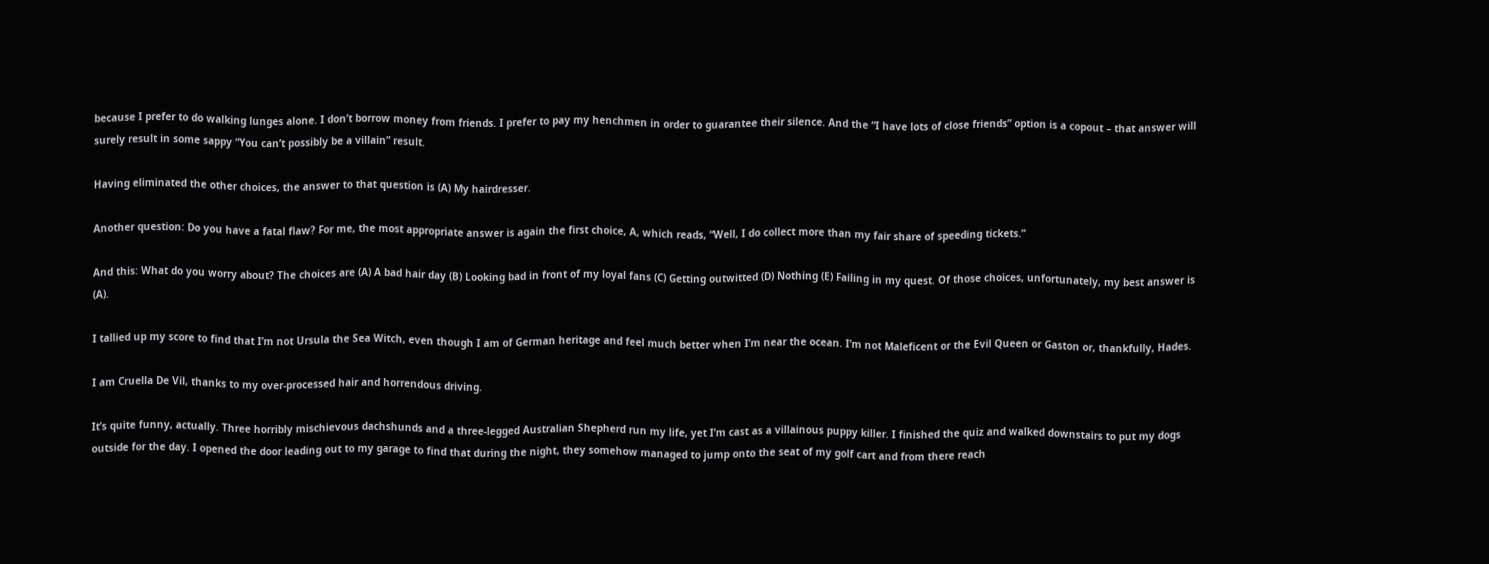because I prefer to do walking lunges alone. I don’t borrow money from friends. I prefer to pay my henchmen in order to guarantee their silence. And the “I have lots of close friends” option is a copout – that answer will surely result in some sappy “You can’t possibly be a villain” result.

Having eliminated the other choices, the answer to that question is (A) My hairdresser.

Another question: Do you have a fatal flaw? For me, the most appropriate answer is again the first choice, A, which reads, “Well, I do collect more than my fair share of speeding tickets.”

And this: What do you worry about? The choices are (A) A bad hair day (B) Looking bad in front of my loyal fans (C) Getting outwitted (D) Nothing (E) Failing in my quest. Of those choices, unfortunately, my best answer is (A).

I tallied up my score to find that I’m not Ursula the Sea Witch, even though I am of German heritage and feel much better when I’m near the ocean. I’m not Maleficent or the Evil Queen or Gaston or, thankfully, Hades.

I am Cruella De Vil, thanks to my over-processed hair and horrendous driving.

It’s quite funny, actually. Three horribly mischievous dachshunds and a three-legged Australian Shepherd run my life, yet I’m cast as a villainous puppy killer. I finished the quiz and walked downstairs to put my dogs outside for the day. I opened the door leading out to my garage to find that during the night, they somehow managed to jump onto the seat of my golf cart and from there reach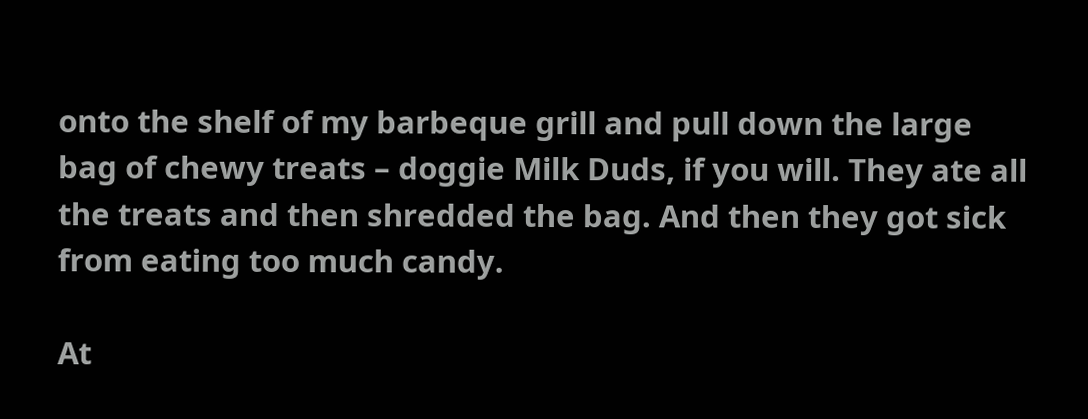onto the shelf of my barbeque grill and pull down the large bag of chewy treats – doggie Milk Duds, if you will. They ate all the treats and then shredded the bag. And then they got sick from eating too much candy.

At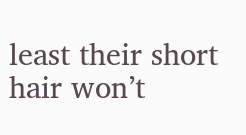least their short hair won’t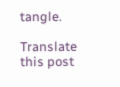tangle.

Translate this post